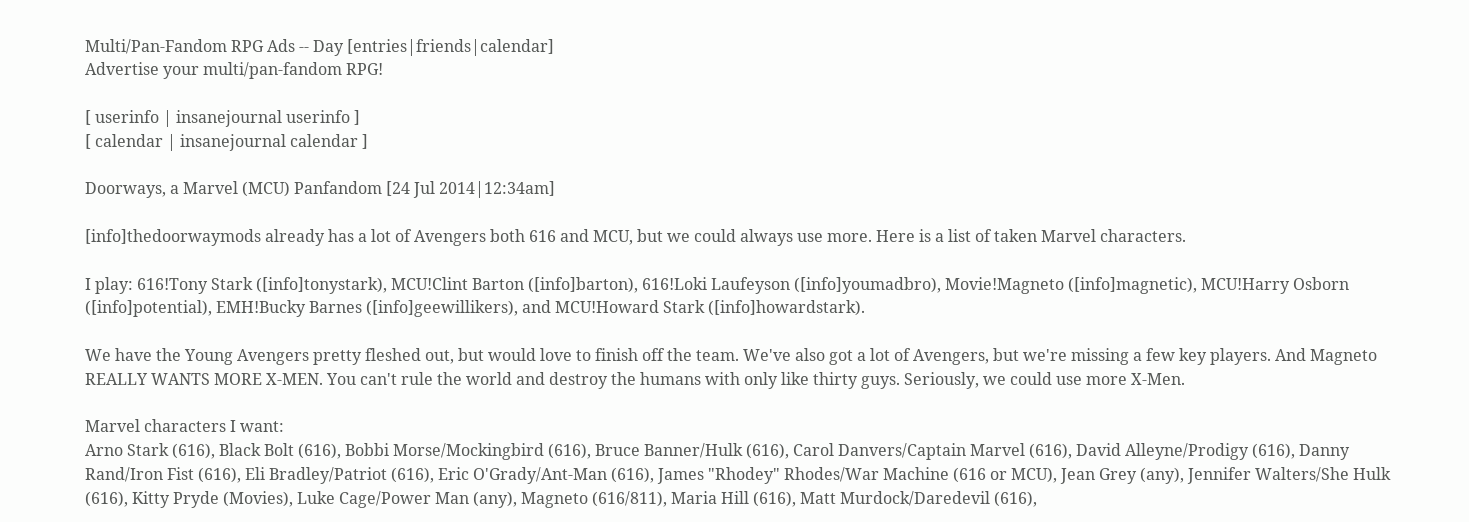Multi/Pan-Fandom RPG Ads -- Day [entries|friends|calendar]
Advertise your multi/pan-fandom RPG!

[ userinfo | insanejournal userinfo ]
[ calendar | insanejournal calendar ]

Doorways, a Marvel (MCU) Panfandom [24 Jul 2014|12:34am]

[info]thedoorwaymods already has a lot of Avengers both 616 and MCU, but we could always use more. Here is a list of taken Marvel characters.

I play: 616!Tony Stark ([info]tonystark), MCU!Clint Barton ([info]barton), 616!Loki Laufeyson ([info]youmadbro), Movie!Magneto ([info]magnetic), MCU!Harry Osborn ([info]potential), EMH!Bucky Barnes ([info]geewillikers), and MCU!Howard Stark ([info]howardstark).

We have the Young Avengers pretty fleshed out, but would love to finish off the team. We've also got a lot of Avengers, but we're missing a few key players. And Magneto REALLY WANTS MORE X-MEN. You can't rule the world and destroy the humans with only like thirty guys. Seriously, we could use more X-Men.

Marvel characters I want:
Arno Stark (616), Black Bolt (616), Bobbi Morse/Mockingbird (616), Bruce Banner/Hulk (616), Carol Danvers/Captain Marvel (616), David Alleyne/Prodigy (616), Danny Rand/Iron Fist (616), Eli Bradley/Patriot (616), Eric O'Grady/Ant-Man (616), James "Rhodey" Rhodes/War Machine (616 or MCU), Jean Grey (any), Jennifer Walters/She Hulk (616), Kitty Pryde (Movies), Luke Cage/Power Man (any), Magneto (616/811), Maria Hill (616), Matt Murdock/Daredevil (616),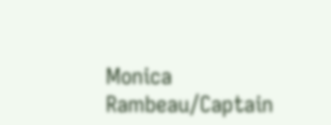Monica Rambeau/Captain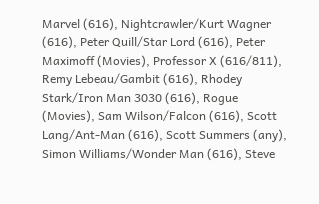Marvel (616), Nightcrawler/Kurt Wagner (616), Peter Quill/Star Lord (616), Peter Maximoff (Movies), Professor X (616/811), Remy Lebeau/Gambit (616), Rhodey Stark/Iron Man 3030 (616), Rogue (Movies), Sam Wilson/Falcon (616), Scott Lang/Ant-Man (616), Scott Summers (any), Simon Williams/Wonder Man (616), Steve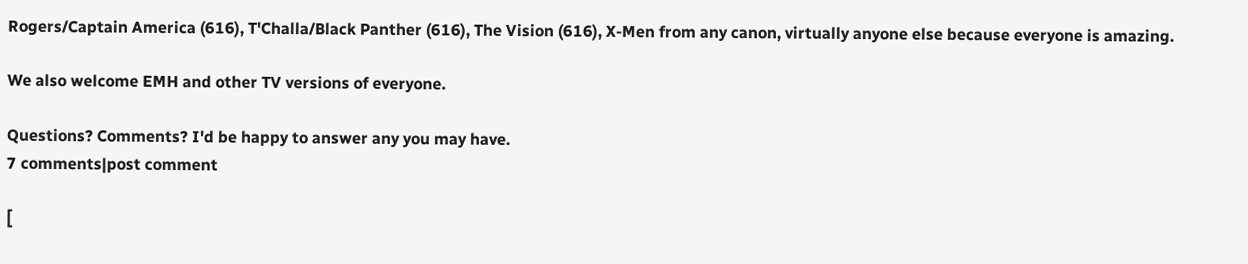Rogers/Captain America (616), T'Challa/Black Panther (616), The Vision (616), X-Men from any canon, virtually anyone else because everyone is amazing.

We also welcome EMH and other TV versions of everyone.

Questions? Comments? I'd be happy to answer any you may have.
7 comments|post comment

[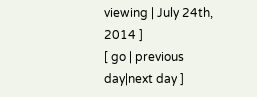viewing | July 24th, 2014 ]
[ go | previous day|next day ]